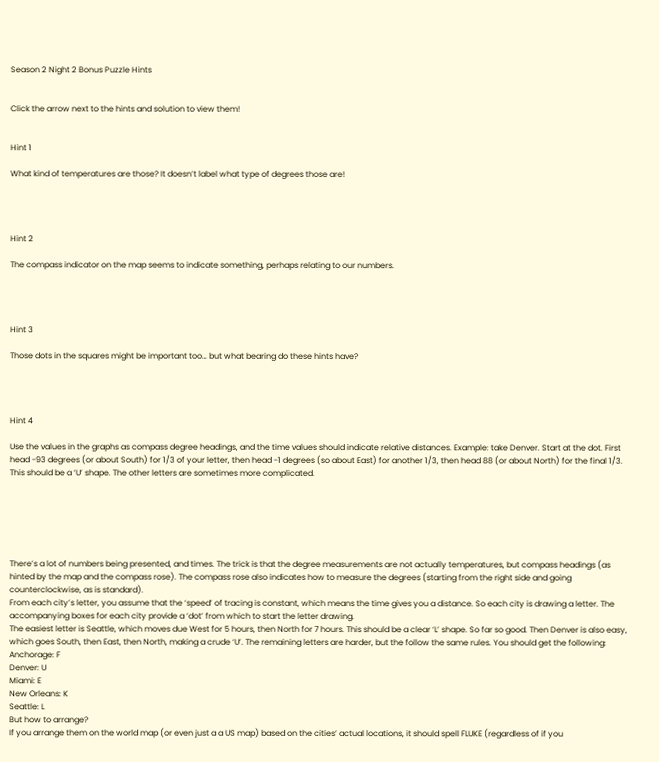Season 2 Night 2 Bonus Puzzle Hints


Click the arrow next to the hints and solution to view them!


Hint 1

What kind of temperatures are those? It doesn’t label what type of degrees those are!




Hint 2

The compass indicator on the map seems to indicate something, perhaps relating to our numbers.




Hint 3

Those dots in the squares might be important too… but what bearing do these hints have?




Hint 4

Use the values in the graphs as compass degree headings, and the time values should indicate relative distances. Example: take Denver. Start at the dot. First head -93 degrees (or about South) for 1/3 of your letter, then head -1 degrees (so about East) for another 1/3, then head 88 (or about North) for the final 1/3. This should be a ‘U’ shape. The other letters are sometimes more complicated.






There’s a lot of numbers being presented, and times. The trick is that the degree measurements are not actually temperatures, but compass headings (as hinted by the map and the compass rose). The compass rose also indicates how to measure the degrees (starting from the right side and going counterclockwise, as is standard).
From each city’s letter, you assume that the ‘speed’ of tracing is constant, which means the time gives you a distance. So each city is drawing a letter. The accompanying boxes for each city provide a ‘dot’ from which to start the letter drawing.
The easiest letter is Seattle, which moves due West for 5 hours, then North for 7 hours. This should be a clear ‘L’ shape. So far so good. Then Denver is also easy, which goes South, then East, then North, making a crude ‘U’. The remaining letters are harder, but the follow the same rules. You should get the following:
Anchorage: F
Denver: U
Miami: E
New Orleans: K
Seattle: L
But how to arrange?
If you arrange them on the world map (or even just a a US map) based on the cities’ actual locations, it should spell FLUKE (regardless of if you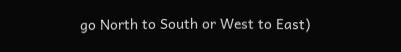go North to South or West to East)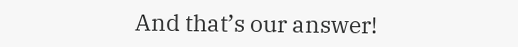And that’s our answer!